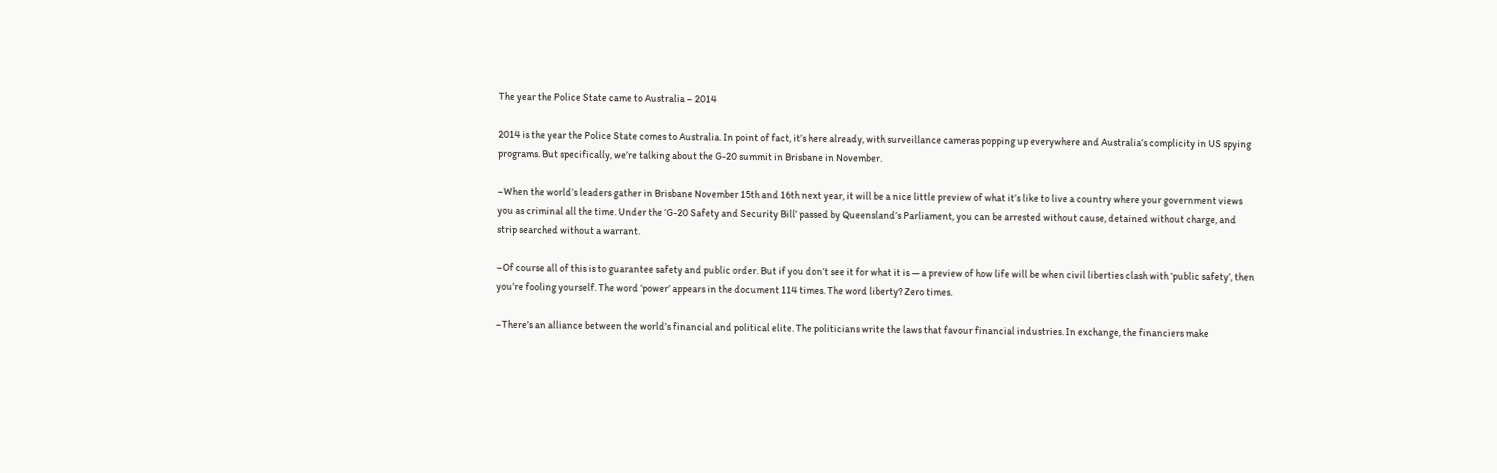The year the Police State came to Australia – 2014

2014 is the year the Police State comes to Australia. In point of fact, it’s here already, with surveillance cameras popping up everywhere and Australia’s complicity in US spying programs. But specifically, we’re talking about the G-20 summit in Brisbane in November.

–When the world’s leaders gather in Brisbane November 15th and 16th next year, it will be a nice little preview of what it’s like to live a country where your government views you as criminal all the time. Under the ‘G-20 Safety and Security Bill’ passed by Queensland’s Parliament, you can be arrested without cause, detained without charge, and strip searched without a warrant.

–Of course all of this is to guarantee safety and public order. But if you don’t see it for what it is — a preview of how life will be when civil liberties clash with ‘public safety’, then you’re fooling yourself. The word ‘power’ appears in the document 114 times. The word liberty? Zero times.

–There’s an alliance between the world’s financial and political elite. The politicians write the laws that favour financial industries. In exchange, the financiers make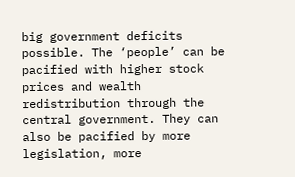big government deficits possible. The ‘people’ can be pacified with higher stock prices and wealth redistribution through the central government. They can also be pacified by more legislation, more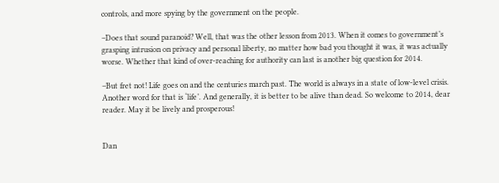controls, and more spying by the government on the people.

–Does that sound paranoid? Well, that was the other lesson from 2013. When it comes to government’s grasping intrusion on privacy and personal liberty, no matter how bad you thought it was, it was actually worse. Whether that kind of over-reaching for authority can last is another big question for 2014.

–But fret not! Life goes on and the centuries march past. The world is always in a state of low-level crisis. Another word for that is ‘life’. And generally, it is better to be alive than dead. So welcome to 2014, dear reader. May it be lively and prosperous!


Dan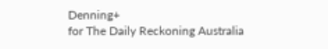Denning+
for The Daily Reckoning Australia